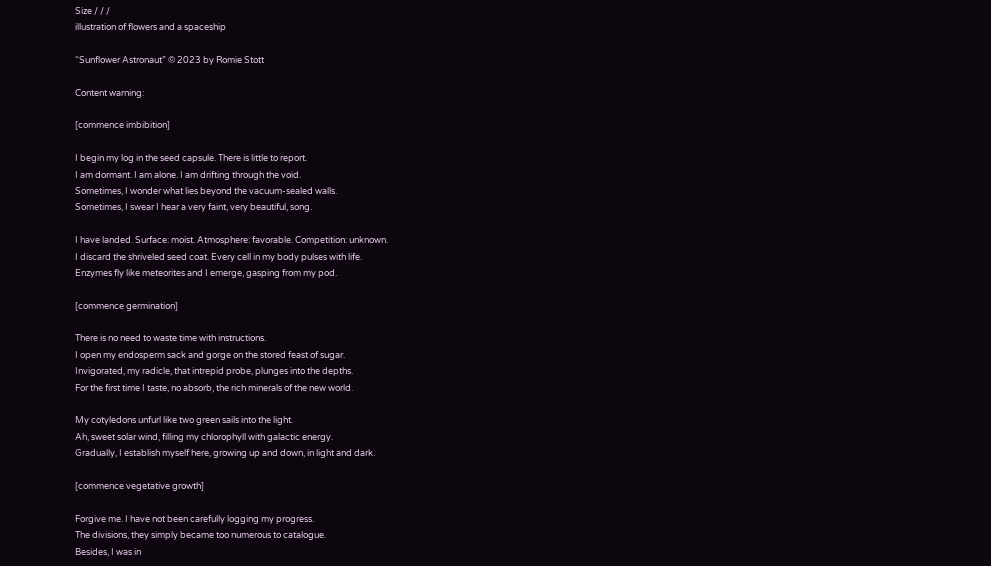Size / / /
illustration of flowers and a spaceship

“Sunflower Astronaut” © 2023 by Romie Stott

Content warning:

[commence imbibition]

I begin my log in the seed capsule. There is little to report.
I am dormant. I am alone. I am drifting through the void.
Sometimes, I wonder what lies beyond the vacuum-sealed walls.
Sometimes, I swear I hear a very faint, very beautiful, song.

I have landed. Surface: moist. Atmosphere: favorable. Competition: unknown.
I discard the shriveled seed coat. Every cell in my body pulses with life.
Enzymes fly like meteorites and I emerge, gasping from my pod.

[commence germination]

There is no need to waste time with instructions.
I open my endosperm sack and gorge on the stored feast of sugar.
Invigorated, my radicle, that intrepid probe, plunges into the depths.
For the first time I taste, no absorb, the rich minerals of the new world.

My cotyledons unfurl like two green sails into the light.
Ah, sweet solar wind, filling my chlorophyll with galactic energy.
Gradually, I establish myself here, growing up and down, in light and dark.

[commence vegetative growth]

Forgive me. I have not been carefully logging my progress.
The divisions, they simply became too numerous to catalogue.
Besides, I was in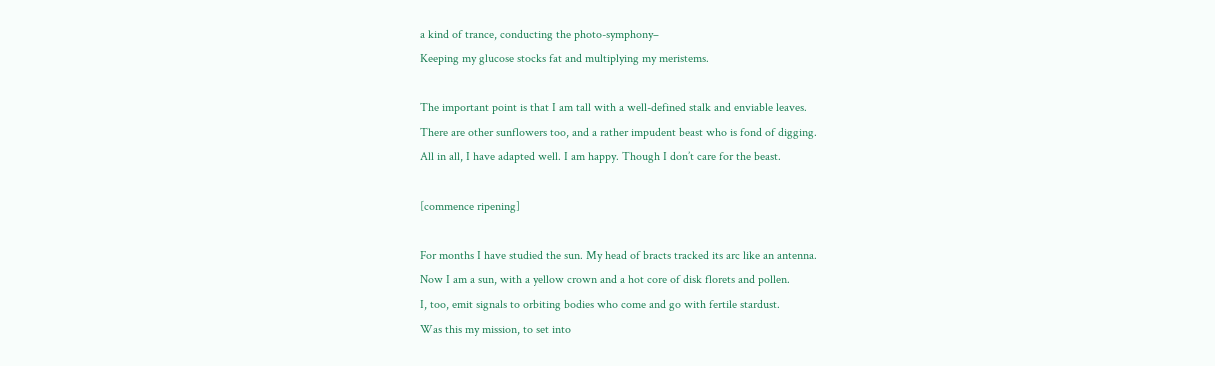a kind of trance, conducting the photo-symphony–
Keeping my glucose stocks fat and multiplying my meristems.

The important point is that I am tall with a well-defined stalk and enviable leaves.
There are other sunflowers too, and a rather impudent beast who is fond of digging.
All in all, I have adapted well. I am happy. Though I don’t care for the beast.

[commence ripening]

For months I have studied the sun. My head of bracts tracked its arc like an antenna.
Now I am a sun, with a yellow crown and a hot core of disk florets and pollen.
I, too, emit signals to orbiting bodies who come and go with fertile stardust.
Was this my mission, to set into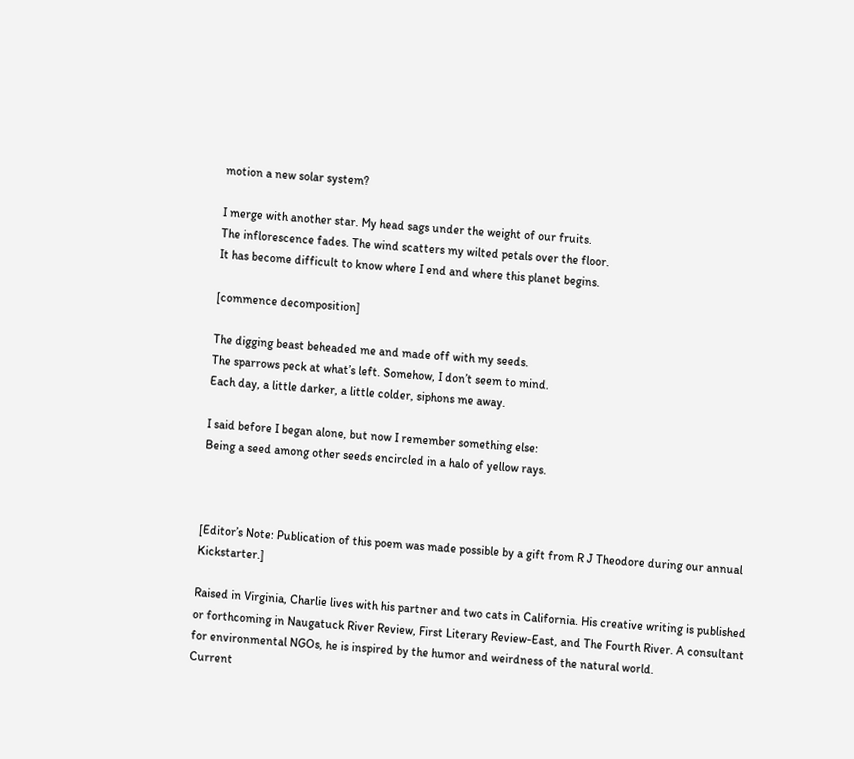motion a new solar system?

I merge with another star. My head sags under the weight of our fruits.
The inflorescence fades. The wind scatters my wilted petals over the floor.
It has become difficult to know where I end and where this planet begins.

[commence decomposition]

The digging beast beheaded me and made off with my seeds.
The sparrows peck at what’s left. Somehow, I don’t seem to mind.
Each day, a little darker, a little colder, siphons me away.

I said before I began alone, but now I remember something else:
Being a seed among other seeds encircled in a halo of yellow rays.



[Editor’s Note: Publication of this poem was made possible by a gift from R J Theodore during our annual Kickstarter.]

Raised in Virginia, Charlie lives with his partner and two cats in California. His creative writing is published or forthcoming in Naugatuck River Review, First Literary Review-East, and The Fourth River. A consultant for environmental NGOs, he is inspired by the humor and weirdness of the natural world.
Current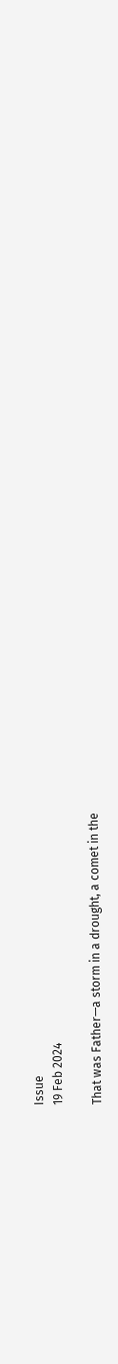Issue
19 Feb 2024

That was Father—a storm in a drought, a comet in the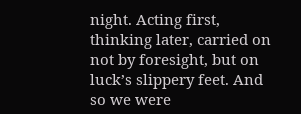night. Acting first, thinking later, carried on not by foresight, but on luck’s slippery feet. And so we were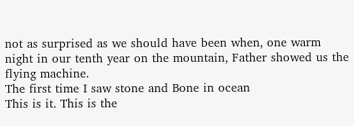not as surprised as we should have been when, one warm night in our tenth year on the mountain, Father showed us the flying machine.
The first time I saw stone and Bone in ocean
This is it. This is the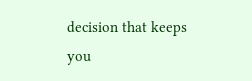decision that keeps you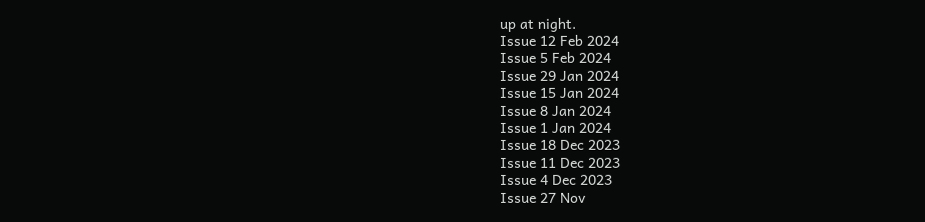up at night.
Issue 12 Feb 2024
Issue 5 Feb 2024
Issue 29 Jan 2024
Issue 15 Jan 2024
Issue 8 Jan 2024
Issue 1 Jan 2024
Issue 18 Dec 2023
Issue 11 Dec 2023
Issue 4 Dec 2023
Issue 27 Nov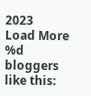2023
Load More
%d bloggers like this: